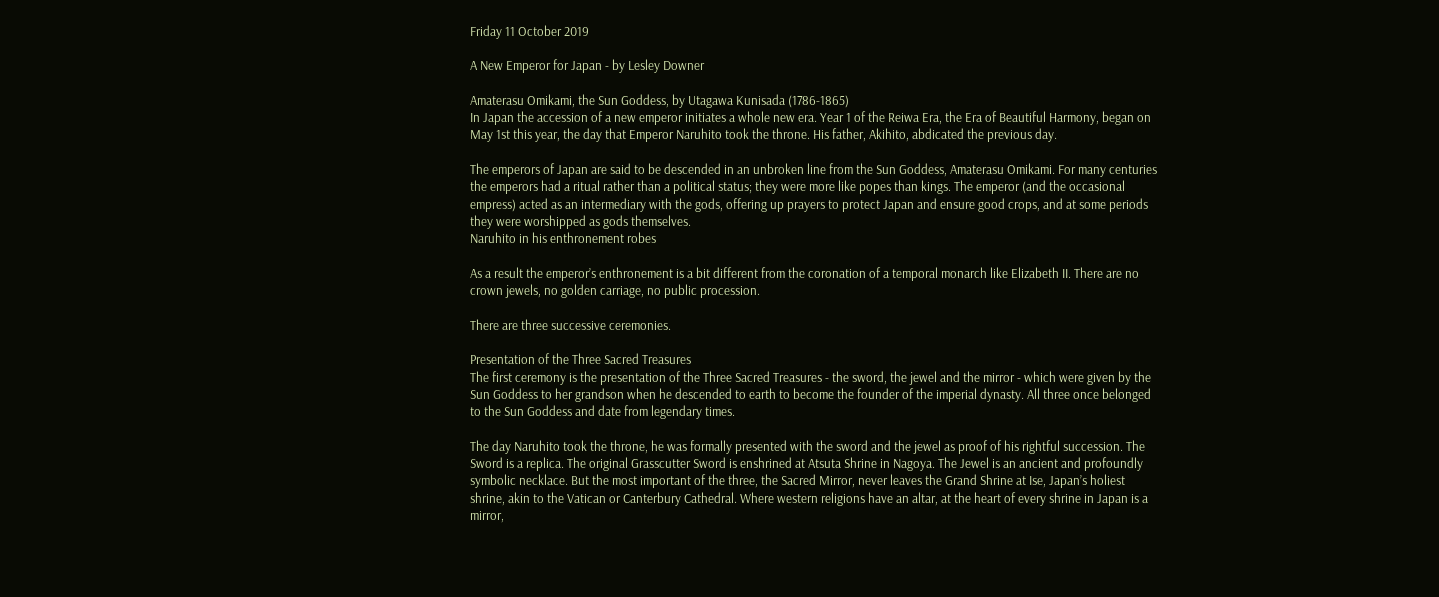Friday 11 October 2019

A New Emperor for Japan - by Lesley Downer

Amaterasu Omikami, the Sun Goddess, by Utagawa Kunisada (1786-1865)
In Japan the accession of a new emperor initiates a whole new era. Year 1 of the Reiwa Era, the Era of Beautiful Harmony, began on May 1st this year, the day that Emperor Naruhito took the throne. His father, Akihito, abdicated the previous day.

The emperors of Japan are said to be descended in an unbroken line from the Sun Goddess, Amaterasu Omikami. For many centuries the emperors had a ritual rather than a political status; they were more like popes than kings. The emperor (and the occasional empress) acted as an intermediary with the gods, offering up prayers to protect Japan and ensure good crops, and at some periods they were worshipped as gods themselves.
Naruhito in his enthronement robes

As a result the emperor’s enthronement is a bit different from the coronation of a temporal monarch like Elizabeth II. There are no crown jewels, no golden carriage, no public procession.

There are three successive ceremonies.

Presentation of the Three Sacred Treasures
The first ceremony is the presentation of the Three Sacred Treasures - the sword, the jewel and the mirror - which were given by the Sun Goddess to her grandson when he descended to earth to become the founder of the imperial dynasty. All three once belonged to the Sun Goddess and date from legendary times.

The day Naruhito took the throne, he was formally presented with the sword and the jewel as proof of his rightful succession. The Sword is a replica. The original Grasscutter Sword is enshrined at Atsuta Shrine in Nagoya. The Jewel is an ancient and profoundly symbolic necklace. But the most important of the three, the Sacred Mirror, never leaves the Grand Shrine at Ise, Japan’s holiest shrine, akin to the Vatican or Canterbury Cathedral. Where western religions have an altar, at the heart of every shrine in Japan is a mirror,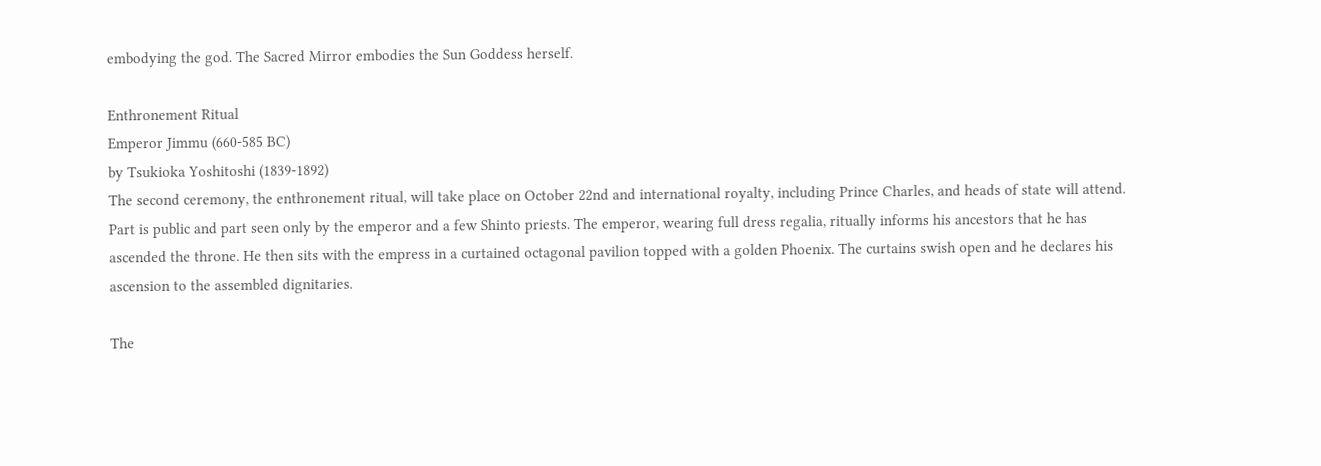embodying the god. The Sacred Mirror embodies the Sun Goddess herself.

Enthronement Ritual
Emperor Jimmu (660-585 BC)
by Tsukioka Yoshitoshi (1839-1892)
The second ceremony, the enthronement ritual, will take place on October 22nd and international royalty, including Prince Charles, and heads of state will attend. Part is public and part seen only by the emperor and a few Shinto priests. The emperor, wearing full dress regalia, ritually informs his ancestors that he has ascended the throne. He then sits with the empress in a curtained octagonal pavilion topped with a golden Phoenix. The curtains swish open and he declares his ascension to the assembled dignitaries.

The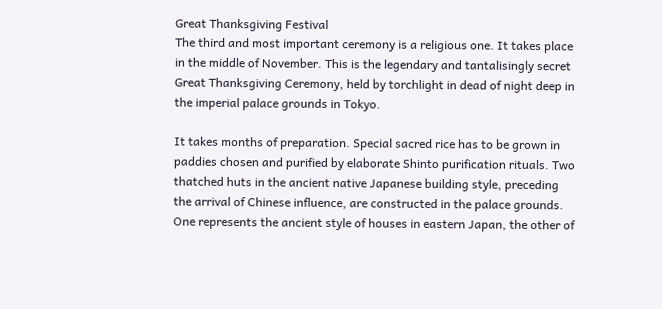Great Thanksgiving Festival
The third and most important ceremony is a religious one. It takes place in the middle of November. This is the legendary and tantalisingly secret Great Thanksgiving Ceremony, held by torchlight in dead of night deep in the imperial palace grounds in Tokyo.

It takes months of preparation. Special sacred rice has to be grown in paddies chosen and purified by elaborate Shinto purification rituals. Two thatched huts in the ancient native Japanese building style, preceding the arrival of Chinese influence, are constructed in the palace grounds. One represents the ancient style of houses in eastern Japan, the other of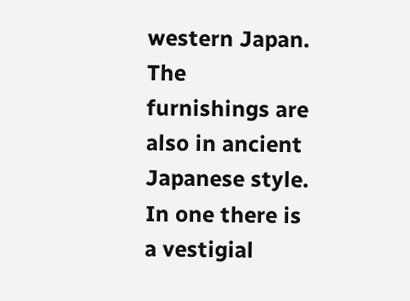western Japan. The furnishings are also in ancient Japanese style. In one there is a vestigial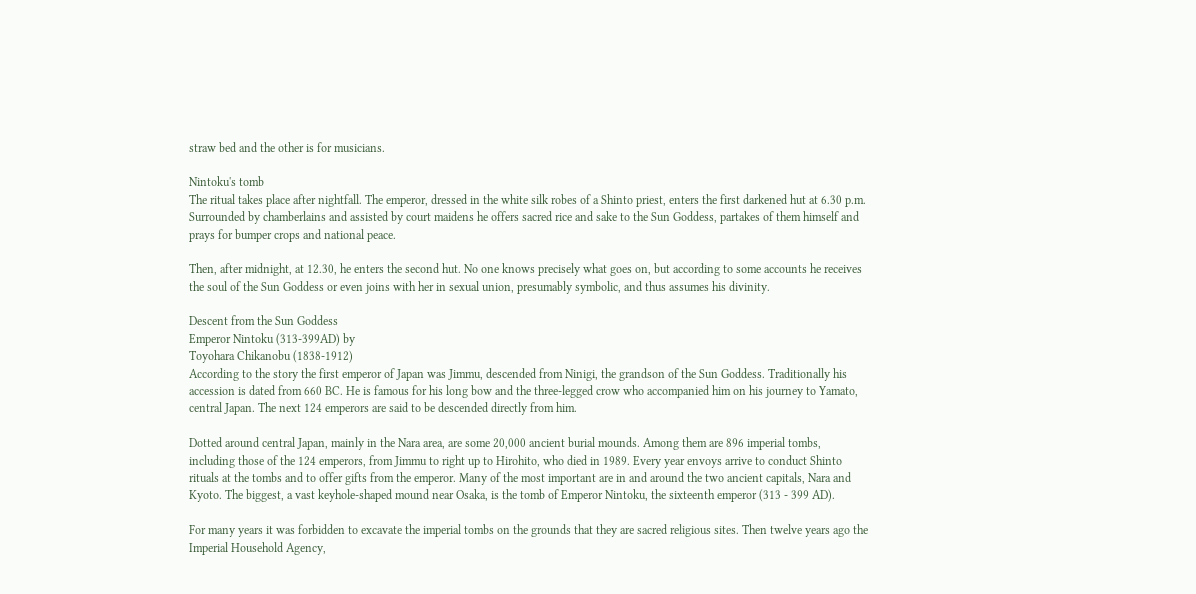straw bed and the other is for musicians.

Nintoku's tomb
The ritual takes place after nightfall. The emperor, dressed in the white silk robes of a Shinto priest, enters the first darkened hut at 6.30 p.m. Surrounded by chamberlains and assisted by court maidens he offers sacred rice and sake to the Sun Goddess, partakes of them himself and prays for bumper crops and national peace.

Then, after midnight, at 12.30, he enters the second hut. No one knows precisely what goes on, but according to some accounts he receives the soul of the Sun Goddess or even joins with her in sexual union, presumably symbolic, and thus assumes his divinity.

Descent from the Sun Goddess
Emperor Nintoku (313-399AD) by
Toyohara Chikanobu (1838-1912)
According to the story the first emperor of Japan was Jimmu, descended from Ninigi, the grandson of the Sun Goddess. Traditionally his accession is dated from 660 BC. He is famous for his long bow and the three-legged crow who accompanied him on his journey to Yamato, central Japan. The next 124 emperors are said to be descended directly from him.

Dotted around central Japan, mainly in the Nara area, are some 20,000 ancient burial mounds. Among them are 896 imperial tombs, including those of the 124 emperors, from Jimmu to right up to Hirohito, who died in 1989. Every year envoys arrive to conduct Shinto rituals at the tombs and to offer gifts from the emperor. Many of the most important are in and around the two ancient capitals, Nara and Kyoto. The biggest, a vast keyhole-shaped mound near Osaka, is the tomb of Emperor Nintoku, the sixteenth emperor (313 - 399 AD).

For many years it was forbidden to excavate the imperial tombs on the grounds that they are sacred religious sites. Then twelve years ago the Imperial Household Agency,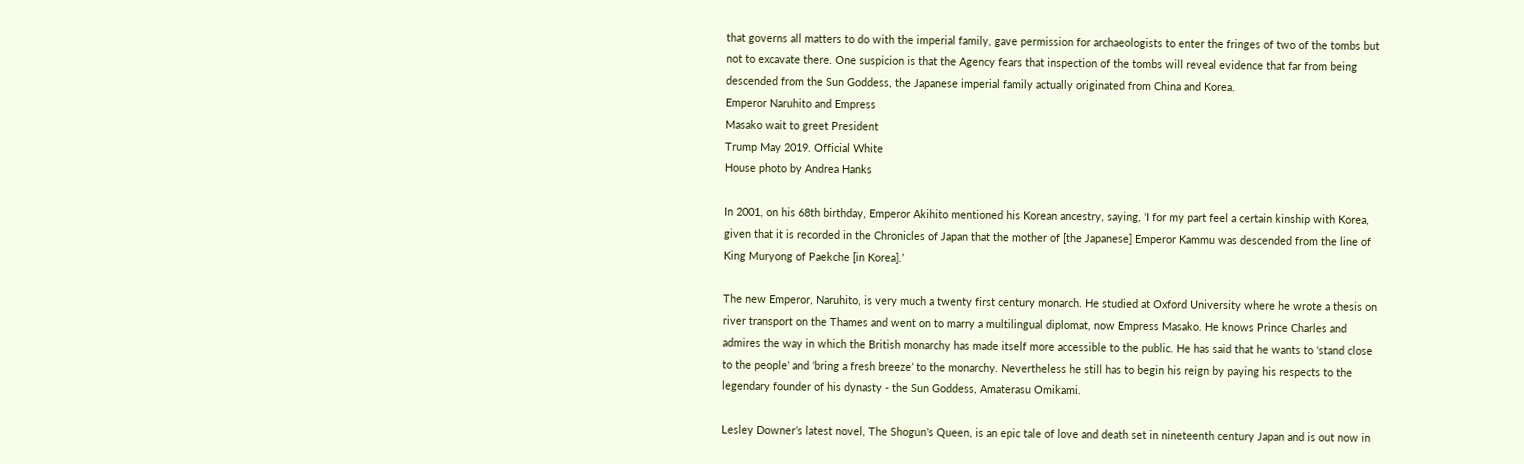that governs all matters to do with the imperial family, gave permission for archaeologists to enter the fringes of two of the tombs but not to excavate there. One suspicion is that the Agency fears that inspection of the tombs will reveal evidence that far from being descended from the Sun Goddess, the Japanese imperial family actually originated from China and Korea.
Emperor Naruhito and Empress
Masako wait to greet President
Trump May 2019. Official White
House photo by Andrea Hanks

In 2001, on his 68th birthday, Emperor Akihito mentioned his Korean ancestry, saying, ‘I for my part feel a certain kinship with Korea, given that it is recorded in the Chronicles of Japan that the mother of [the Japanese] Emperor Kammu was descended from the line of King Muryong of Paekche [in Korea].’

The new Emperor, Naruhito, is very much a twenty first century monarch. He studied at Oxford University where he wrote a thesis on river transport on the Thames and went on to marry a multilingual diplomat, now Empress Masako. He knows Prince Charles and admires the way in which the British monarchy has made itself more accessible to the public. He has said that he wants to ‘stand close to the people’ and ‘bring a fresh breeze’ to the monarchy. Nevertheless he still has to begin his reign by paying his respects to the legendary founder of his dynasty - the Sun Goddess, Amaterasu Omikami.

Lesley Downer’s latest novel, The Shogun’s Queen, is an epic tale of love and death set in nineteenth century Japan and is out now in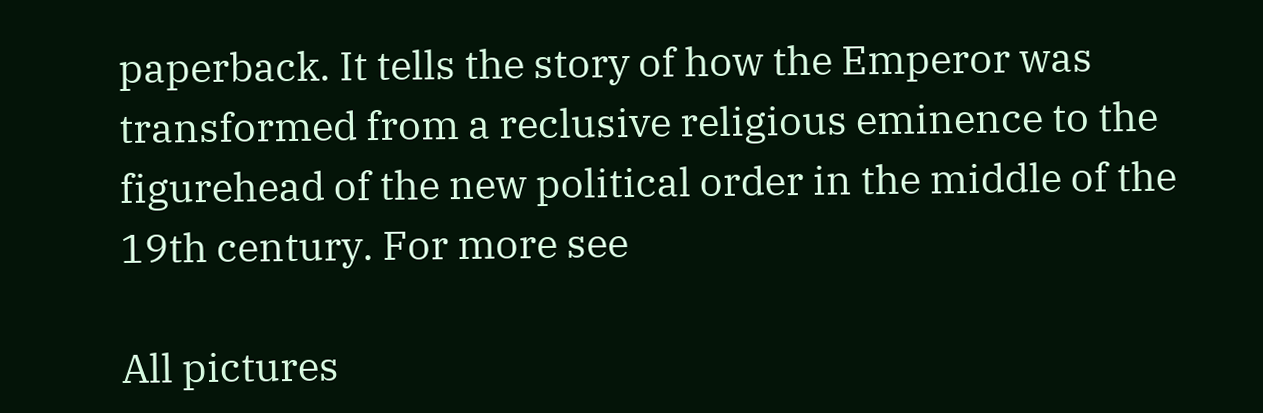paperback. It tells the story of how the Emperor was transformed from a reclusive religious eminence to the figurehead of the new political order in the middle of the 19th century. For more see

All pictures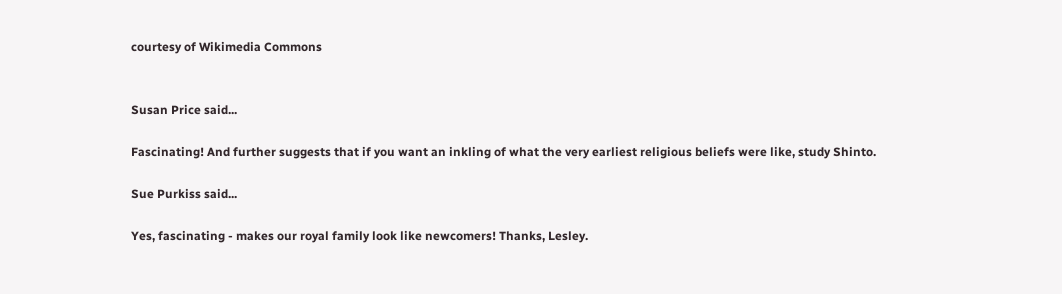courtesy of Wikimedia Commons


Susan Price said...

Fascinating! And further suggests that if you want an inkling of what the very earliest religious beliefs were like, study Shinto.

Sue Purkiss said...

Yes, fascinating - makes our royal family look like newcomers! Thanks, Lesley.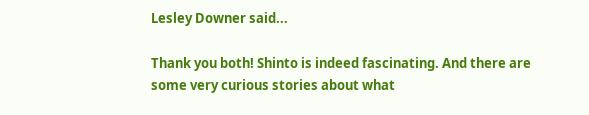Lesley Downer said...

Thank you both! Shinto is indeed fascinating. And there are some very curious stories about what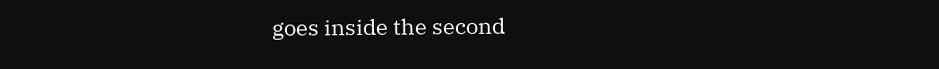goes inside the second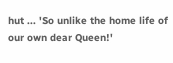hut ... 'So unlike the home life of our own dear Queen!'